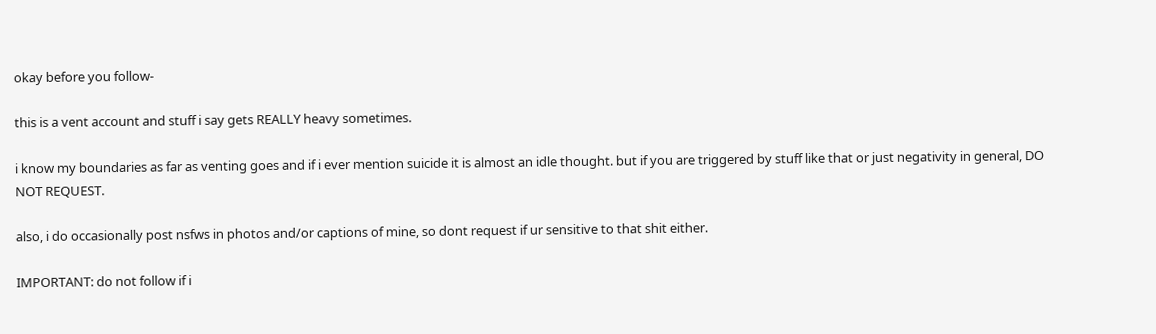okay before you follow-

this is a vent account and stuff i say gets REALLY heavy sometimes.

i know my boundaries as far as venting goes and if i ever mention suicide it is almost an idle thought. but if you are triggered by stuff like that or just negativity in general, DO NOT REQUEST.

also, i do occasionally post nsfws in photos and/or captions of mine, so dont request if ur sensitive to that shit either.

IMPORTANT: do not follow if i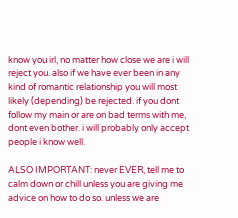know you irl, no matter how close we are i will reject you. also if we have ever been in any kind of romantic relationship you will most likely (depending) be rejected. if you dont follow my main or are on bad terms with me, dont even bother. i will probably only accept people i know well.

ALSO IMPORTANT: never EVER, tell me to calm down or chill unless you are giving me advice on how to do so. unless we are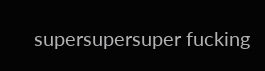supersupersuper fucking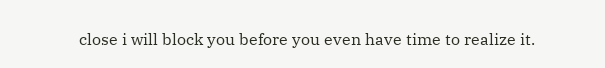close i will block you before you even have time to realize it.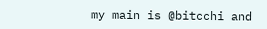my main is @bitcchi and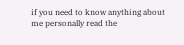if you need to know anything about me personally read the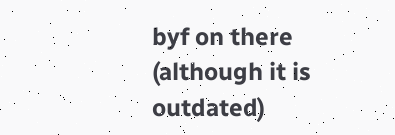byf on there (although it is outdated)